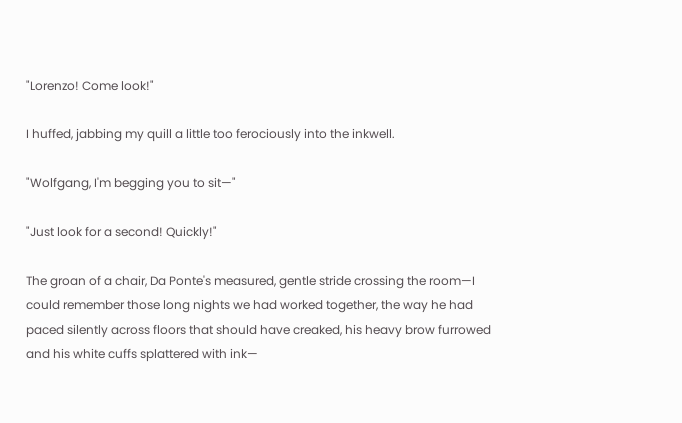"Lorenzo! Come look!"

I huffed, jabbing my quill a little too ferociously into the inkwell.

"Wolfgang, I'm begging you to sit—"

"Just look for a second! Quickly!"

The groan of a chair, Da Ponte's measured, gentle stride crossing the room—I could remember those long nights we had worked together, the way he had paced silently across floors that should have creaked, his heavy brow furrowed and his white cuffs splattered with ink—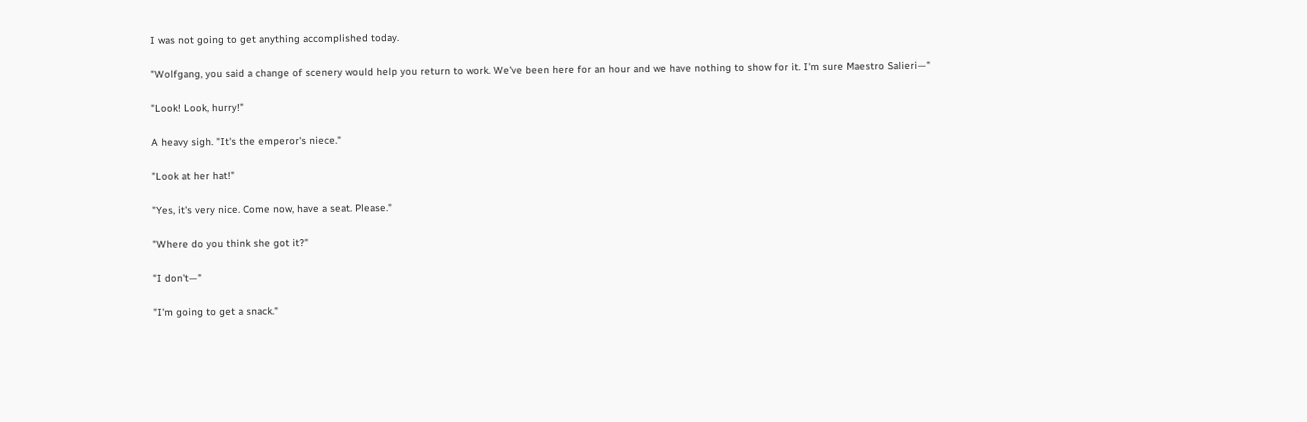I was not going to get anything accomplished today.

"Wolfgang, you said a change of scenery would help you return to work. We've been here for an hour and we have nothing to show for it. I'm sure Maestro Salieri—"

"Look! Look, hurry!"

A heavy sigh. "It's the emperor's niece."

"Look at her hat!"

"Yes, it's very nice. Come now, have a seat. Please."

"Where do you think she got it?"

"I don't—"

"I'm going to get a snack."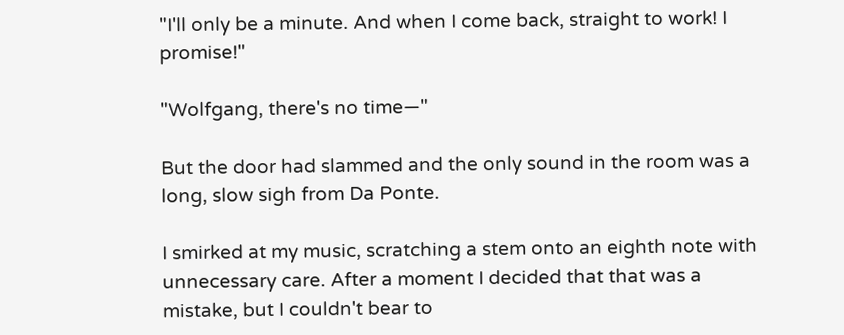"I'll only be a minute. And when I come back, straight to work! I promise!"

"Wolfgang, there's no time—"

But the door had slammed and the only sound in the room was a long, slow sigh from Da Ponte.

I smirked at my music, scratching a stem onto an eighth note with unnecessary care. After a moment I decided that that was a mistake, but I couldn't bear to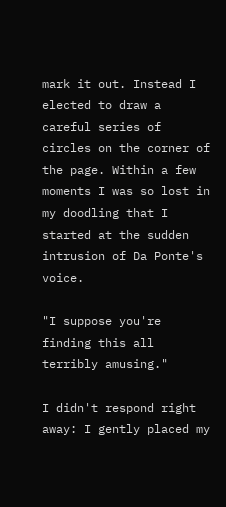mark it out. Instead I elected to draw a careful series of circles on the corner of the page. Within a few moments I was so lost in my doodling that I started at the sudden intrusion of Da Ponte's voice.

"I suppose you're finding this all terribly amusing."

I didn't respond right away: I gently placed my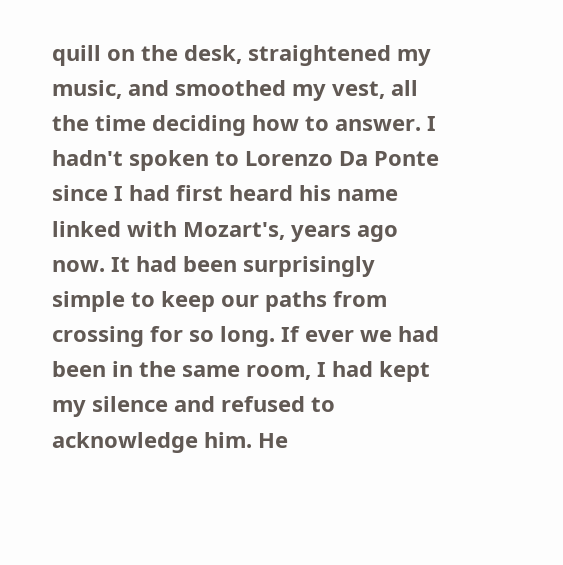quill on the desk, straightened my music, and smoothed my vest, all the time deciding how to answer. I hadn't spoken to Lorenzo Da Ponte since I had first heard his name linked with Mozart's, years ago now. It had been surprisingly simple to keep our paths from crossing for so long. If ever we had been in the same room, I had kept my silence and refused to acknowledge him. He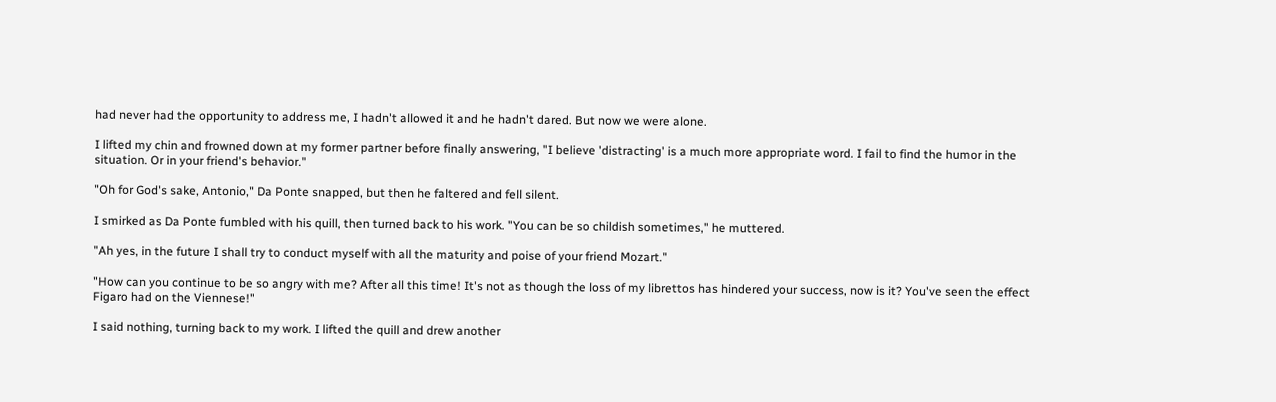had never had the opportunity to address me, I hadn't allowed it and he hadn't dared. But now we were alone.

I lifted my chin and frowned down at my former partner before finally answering, "I believe 'distracting' is a much more appropriate word. I fail to find the humor in the situation. Or in your friend's behavior."

"Oh for God's sake, Antonio," Da Ponte snapped, but then he faltered and fell silent.

I smirked as Da Ponte fumbled with his quill, then turned back to his work. "You can be so childish sometimes," he muttered.

"Ah yes, in the future I shall try to conduct myself with all the maturity and poise of your friend Mozart."

"How can you continue to be so angry with me? After all this time! It's not as though the loss of my librettos has hindered your success, now is it? You've seen the effect Figaro had on the Viennese!"

I said nothing, turning back to my work. I lifted the quill and drew another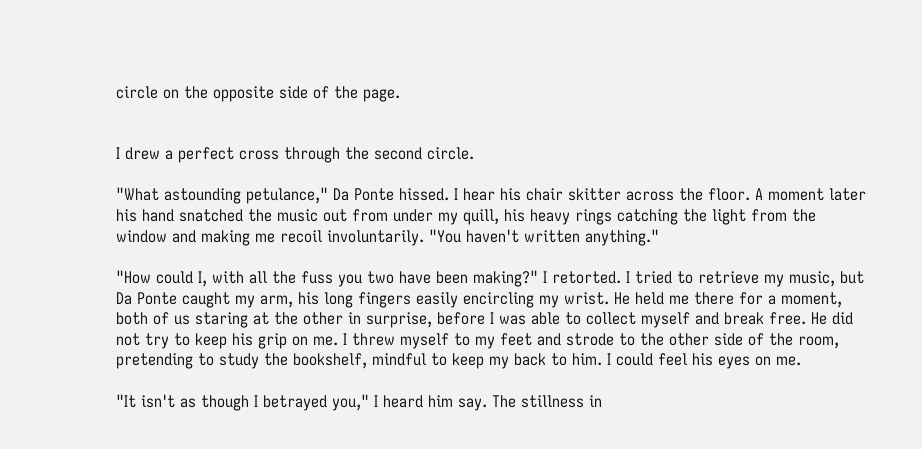circle on the opposite side of the page.


I drew a perfect cross through the second circle.

"What astounding petulance," Da Ponte hissed. I hear his chair skitter across the floor. A moment later his hand snatched the music out from under my quill, his heavy rings catching the light from the window and making me recoil involuntarily. "You haven't written anything."

"How could I, with all the fuss you two have been making?" I retorted. I tried to retrieve my music, but Da Ponte caught my arm, his long fingers easily encircling my wrist. He held me there for a moment, both of us staring at the other in surprise, before I was able to collect myself and break free. He did not try to keep his grip on me. I threw myself to my feet and strode to the other side of the room, pretending to study the bookshelf, mindful to keep my back to him. I could feel his eyes on me.

"It isn't as though I betrayed you," I heard him say. The stillness in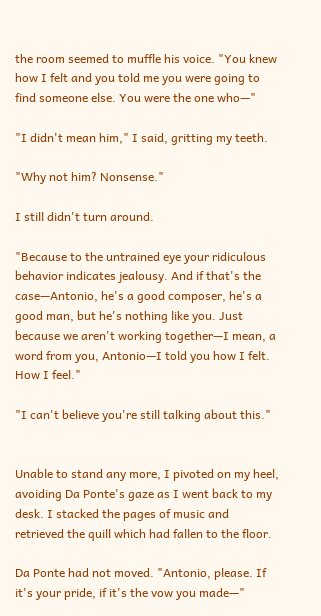the room seemed to muffle his voice. "You knew how I felt and you told me you were going to find someone else. You were the one who—"

"I didn't mean him," I said, gritting my teeth.

"Why not him? Nonsense."

I still didn't turn around.

"Because to the untrained eye your ridiculous behavior indicates jealousy. And if that's the case—Antonio, he's a good composer, he's a good man, but he's nothing like you. Just because we aren't working together—I mean, a word from you, Antonio—I told you how I felt. How I feel."

"I can't believe you're still talking about this."


Unable to stand any more, I pivoted on my heel, avoiding Da Ponte's gaze as I went back to my desk. I stacked the pages of music and retrieved the quill which had fallen to the floor.

Da Ponte had not moved. "Antonio, please. If it's your pride, if it's the vow you made—"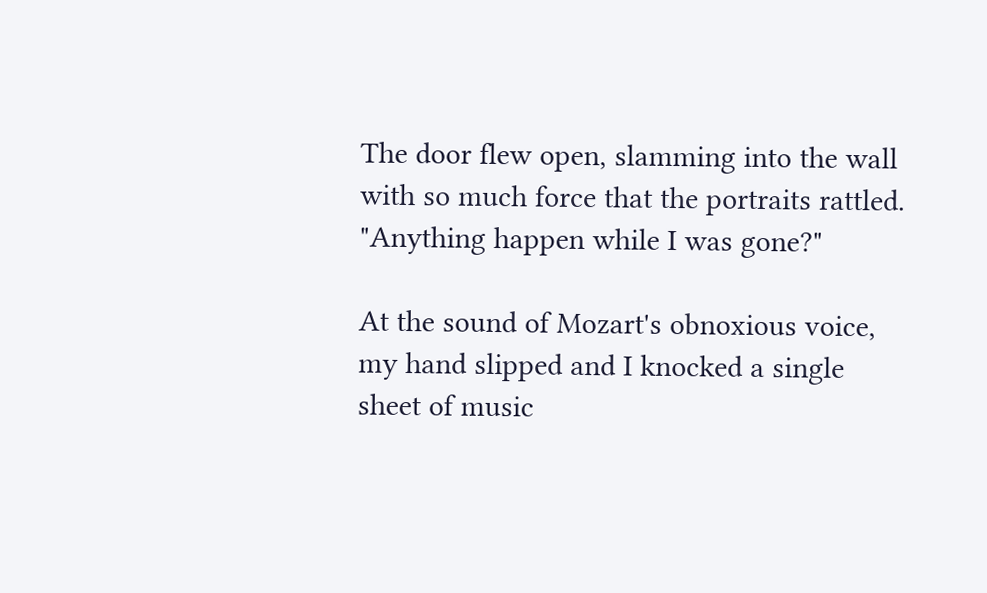The door flew open, slamming into the wall with so much force that the portraits rattled. "Anything happen while I was gone?"

At the sound of Mozart's obnoxious voice, my hand slipped and I knocked a single sheet of music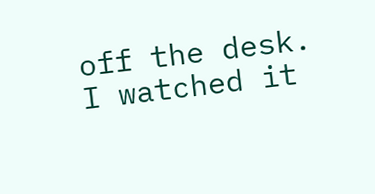off the desk. I watched it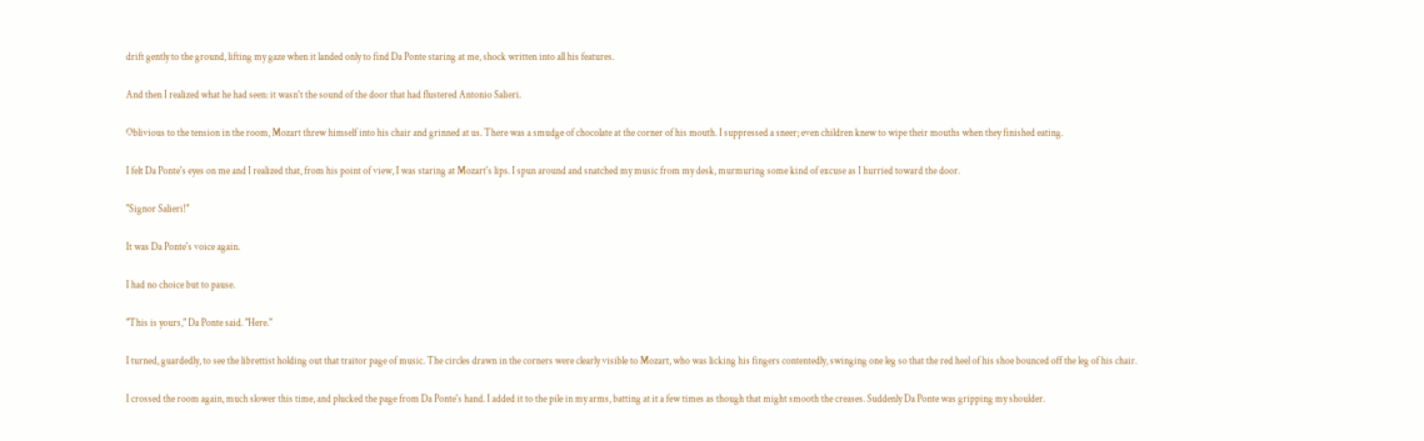drift gently to the ground, lifting my gaze when it landed only to find Da Ponte staring at me, shock written into all his features.

And then I realized what he had seen: it wasn't the sound of the door that had flustered Antonio Salieri.

Oblivious to the tension in the room, Mozart threw himself into his chair and grinned at us. There was a smudge of chocolate at the corner of his mouth. I suppressed a sneer; even children knew to wipe their mouths when they finished eating.

I felt Da Ponte's eyes on me and I realized that, from his point of view, I was staring at Mozart's lips. I spun around and snatched my music from my desk, murmuring some kind of excuse as I hurried toward the door.

"Signor Salieri!"

It was Da Ponte's voice again.

I had no choice but to pause.

"This is yours," Da Ponte said. "Here."

I turned, guardedly, to see the librettist holding out that traitor page of music. The circles drawn in the corners were clearly visible to Mozart, who was licking his fingers contentedly, swinging one leg so that the red heel of his shoe bounced off the leg of his chair.

I crossed the room again, much slower this time, and plucked the page from Da Ponte's hand. I added it to the pile in my arms, batting at it a few times as though that might smooth the creases. Suddenly Da Ponte was gripping my shoulder.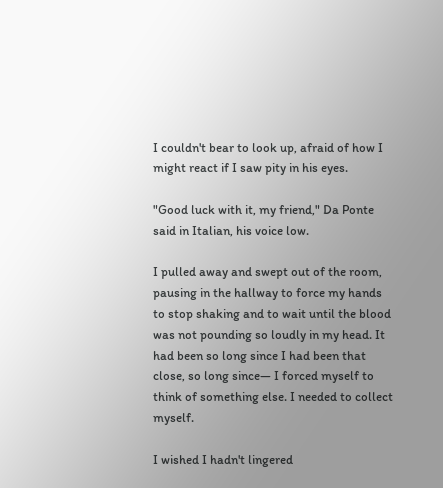I couldn't bear to look up, afraid of how I might react if I saw pity in his eyes.

"Good luck with it, my friend," Da Ponte said in Italian, his voice low.

I pulled away and swept out of the room, pausing in the hallway to force my hands to stop shaking and to wait until the blood was not pounding so loudly in my head. It had been so long since I had been that close, so long since— I forced myself to think of something else. I needed to collect myself.

I wished I hadn't lingered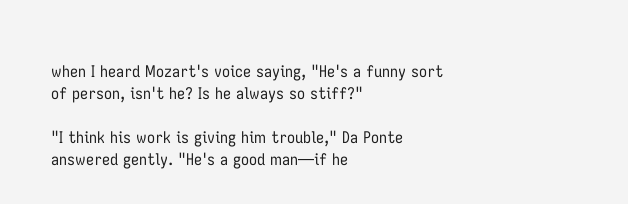when I heard Mozart's voice saying, "He's a funny sort of person, isn't he? Is he always so stiff?"

"I think his work is giving him trouble," Da Ponte answered gently. "He's a good man—if he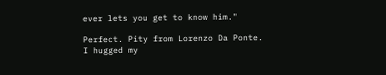ever lets you get to know him."

Perfect. Pity from Lorenzo Da Ponte. I hugged my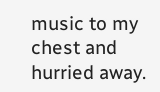music to my chest and hurried away.